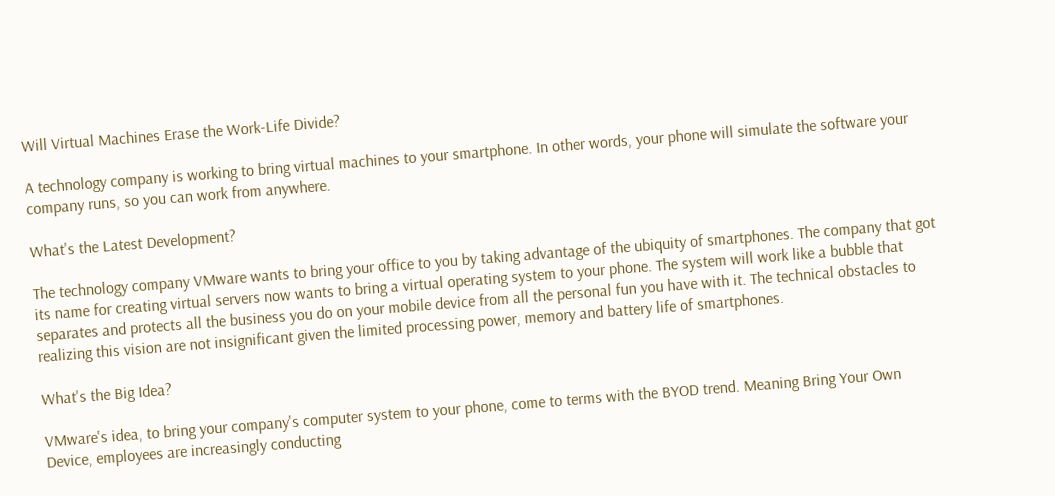Will Virtual Machines Erase the Work-Life Divide?

A technology company is working to bring virtual machines to your smartphone. In other words, your phone will simulate the software your company runs, so you can work from anywhere.

What's the Latest Development?

The technology company VMware wants to bring your office to you by taking advantage of the ubiquity of smartphones. The company that got its name for creating virtual servers now wants to bring a virtual operating system to your phone. The system will work like a bubble that separates and protects all the business you do on your mobile device from all the personal fun you have with it. The technical obstacles to realizing this vision are not insignificant given the limited processing power, memory and battery life of smartphones.

What's the Big Idea?

VMware's idea, to bring your company's computer system to your phone, come to terms with the BYOD trend. Meaning Bring Your Own Device, employees are increasingly conducting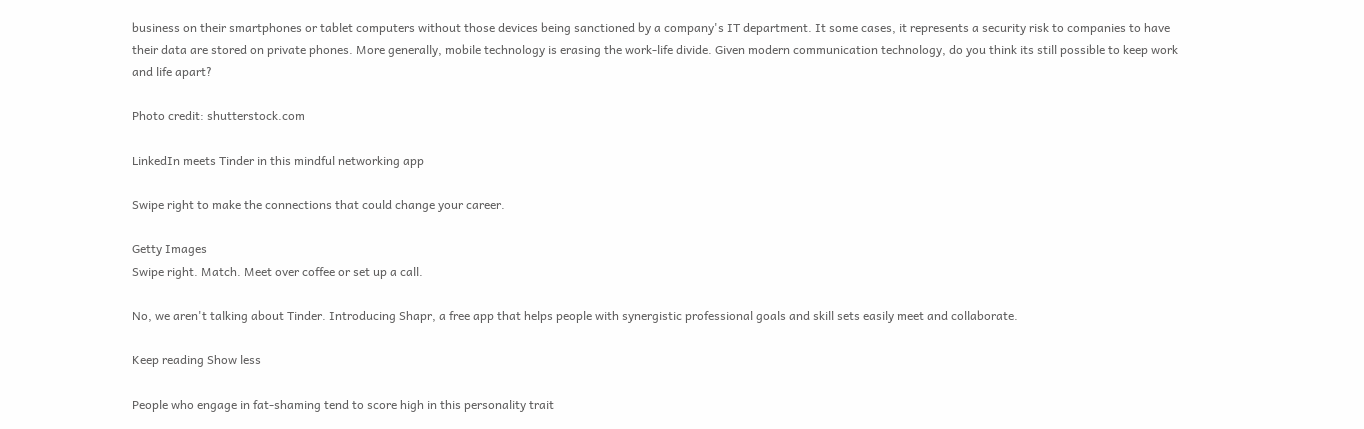business on their smartphones or tablet computers without those devices being sanctioned by a company's IT department. It some cases, it represents a security risk to companies to have their data are stored on private phones. More generally, mobile technology is erasing the work-life divide. Given modern communication technology, do you think its still possible to keep work and life apart?

Photo credit: shutterstock.com

LinkedIn meets Tinder in this mindful networking app

Swipe right to make the connections that could change your career.

Getty Images
Swipe right. Match. Meet over coffee or set up a call.

No, we aren't talking about Tinder. Introducing Shapr, a free app that helps people with synergistic professional goals and skill sets easily meet and collaborate.

Keep reading Show less

People who engage in fat-shaming tend to score high in this personality trait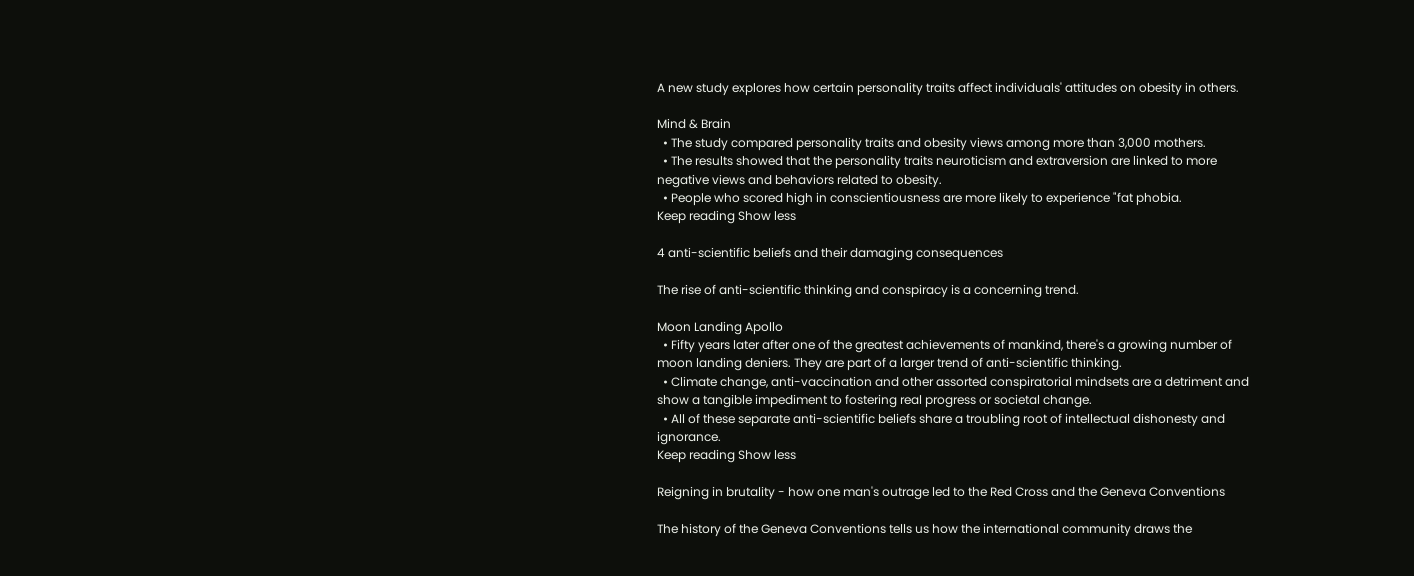A new study explores how certain personality traits affect individuals' attitudes on obesity in others.

Mind & Brain
  • The study compared personality traits and obesity views among more than 3,000 mothers.
  • The results showed that the personality traits neuroticism and extraversion are linked to more negative views and behaviors related to obesity.
  • People who scored high in conscientiousness are more likely to experience "fat phobia.
Keep reading Show less

4 anti-scientific beliefs and their damaging consequences

The rise of anti-scientific thinking and conspiracy is a concerning trend.

Moon Landing Apollo
  • Fifty years later after one of the greatest achievements of mankind, there's a growing number of moon landing deniers. They are part of a larger trend of anti-scientific thinking.
  • Climate change, anti-vaccination and other assorted conspiratorial mindsets are a detriment and show a tangible impediment to fostering real progress or societal change.
  • All of these separate anti-scientific beliefs share a troubling root of intellectual dishonesty and ignorance.
Keep reading Show less

Reigning in brutality - how one man's outrage led to the Red Cross and the Geneva Conventions

The history of the Geneva Conventions tells us how the international community draws the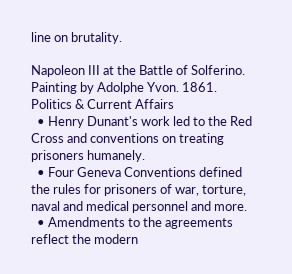line on brutality.

Napoleon III at the Battle of Solferino. Painting by Adolphe Yvon. 1861.
Politics & Current Affairs
  • Henry Dunant's work led to the Red Cross and conventions on treating prisoners humanely.
  • Four Geneva Conventions defined the rules for prisoners of war, torture, naval and medical personnel and more.
  • Amendments to the agreements reflect the modern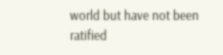world but have not been ratified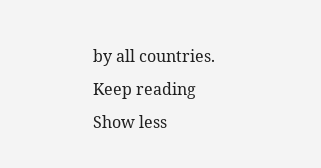by all countries.
Keep reading Show less